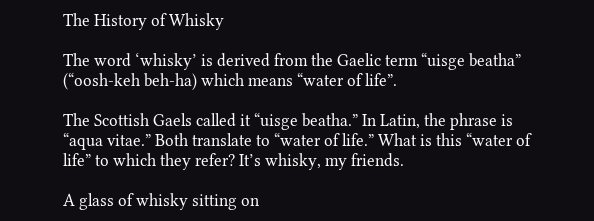The History of Whisky

The word ‘whisky’ is derived from the Gaelic term “uisge beatha” (“oosh-keh beh-ha) which means “water of life”.

The Scottish Gaels called it “uisge beatha.” In Latin, the phrase is “aqua vitae.” Both translate to “water of life.” What is this “water of life” to which they refer? It’s whisky, my friends.

A glass of whisky sitting on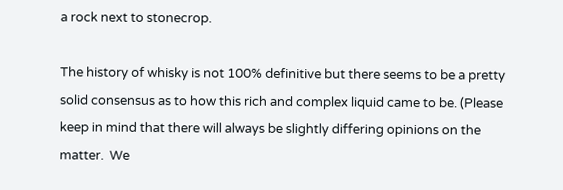a rock next to stonecrop.

The history of whisky is not 100% definitive but there seems to be a pretty solid consensus as to how this rich and complex liquid came to be. (Please keep in mind that there will always be slightly differing opinions on the matter.  We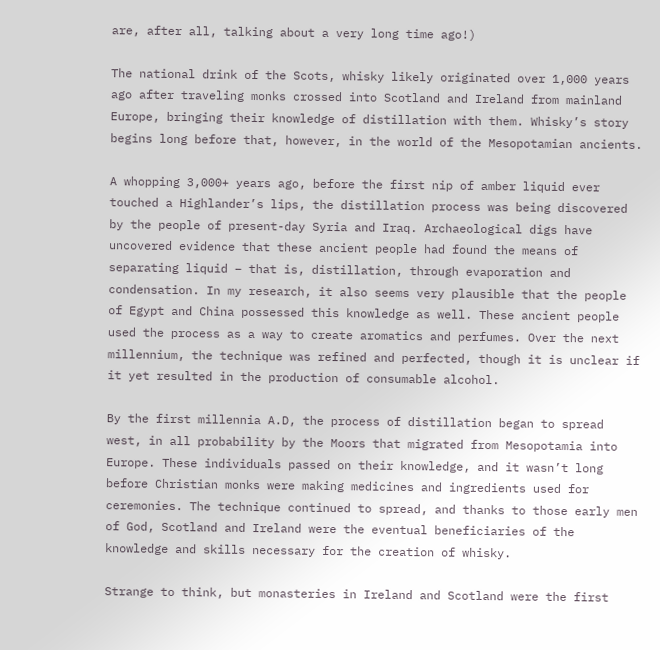are, after all, talking about a very long time ago!)

The national drink of the Scots, whisky likely originated over 1,000 years ago after traveling monks crossed into Scotland and Ireland from mainland Europe, bringing their knowledge of distillation with them. Whisky’s story begins long before that, however, in the world of the Mesopotamian ancients.

A whopping 3,000+ years ago, before the first nip of amber liquid ever touched a Highlander’s lips, the distillation process was being discovered by the people of present-day Syria and Iraq. Archaeological digs have uncovered evidence that these ancient people had found the means of separating liquid – that is, distillation, through evaporation and condensation. In my research, it also seems very plausible that the people of Egypt and China possessed this knowledge as well. These ancient people used the process as a way to create aromatics and perfumes. Over the next millennium, the technique was refined and perfected, though it is unclear if it yet resulted in the production of consumable alcohol.

By the first millennia A.D, the process of distillation began to spread west, in all probability by the Moors that migrated from Mesopotamia into Europe. These individuals passed on their knowledge, and it wasn’t long before Christian monks were making medicines and ingredients used for ceremonies. The technique continued to spread, and thanks to those early men of God, Scotland and Ireland were the eventual beneficiaries of the knowledge and skills necessary for the creation of whisky.

Strange to think, but monasteries in Ireland and Scotland were the first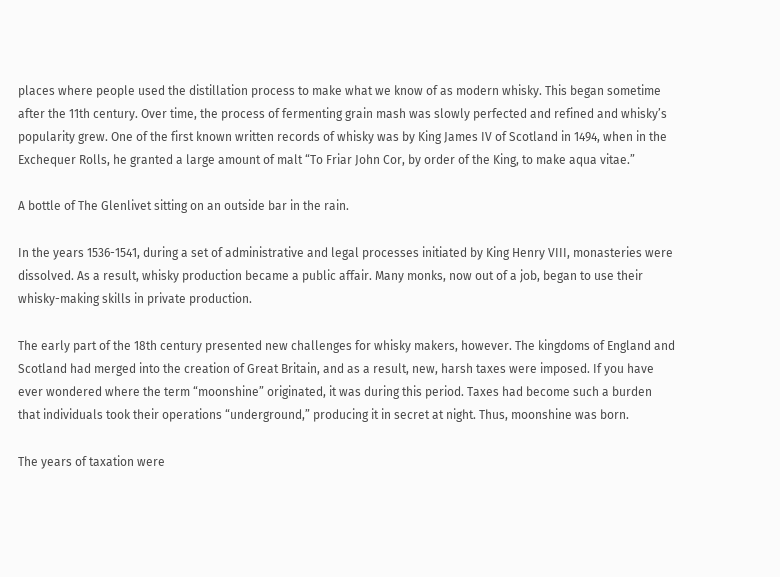places where people used the distillation process to make what we know of as modern whisky. This began sometime after the 11th century. Over time, the process of fermenting grain mash was slowly perfected and refined and whisky’s popularity grew. One of the first known written records of whisky was by King James IV of Scotland in 1494, when in the Exchequer Rolls, he granted a large amount of malt “To Friar John Cor, by order of the King, to make aqua vitae.”

A bottle of The Glenlivet sitting on an outside bar in the rain.

In the years 1536-1541, during a set of administrative and legal processes initiated by King Henry VIII, monasteries were dissolved. As a result, whisky production became a public affair. Many monks, now out of a job, began to use their whisky-making skills in private production.

The early part of the 18th century presented new challenges for whisky makers, however. The kingdoms of England and Scotland had merged into the creation of Great Britain, and as a result, new, harsh taxes were imposed. If you have ever wondered where the term “moonshine” originated, it was during this period. Taxes had become such a burden that individuals took their operations “underground,” producing it in secret at night. Thus, moonshine was born.

The years of taxation were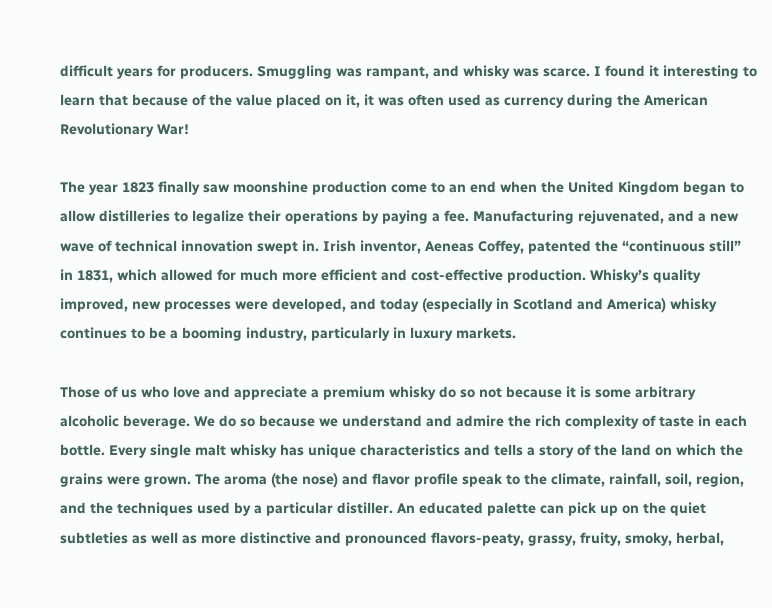difficult years for producers. Smuggling was rampant, and whisky was scarce. I found it interesting to learn that because of the value placed on it, it was often used as currency during the American Revolutionary War!

The year 1823 finally saw moonshine production come to an end when the United Kingdom began to allow distilleries to legalize their operations by paying a fee. Manufacturing rejuvenated, and a new wave of technical innovation swept in. Irish inventor, Aeneas Coffey, patented the “continuous still” in 1831, which allowed for much more efficient and cost-effective production. Whisky’s quality improved, new processes were developed, and today (especially in Scotland and America) whisky continues to be a booming industry, particularly in luxury markets.

Those of us who love and appreciate a premium whisky do so not because it is some arbitrary alcoholic beverage. We do so because we understand and admire the rich complexity of taste in each bottle. Every single malt whisky has unique characteristics and tells a story of the land on which the grains were grown. The aroma (the nose) and flavor profile speak to the climate, rainfall, soil, region, and the techniques used by a particular distiller. An educated palette can pick up on the quiet subtleties as well as more distinctive and pronounced flavors-peaty, grassy, fruity, smoky, herbal,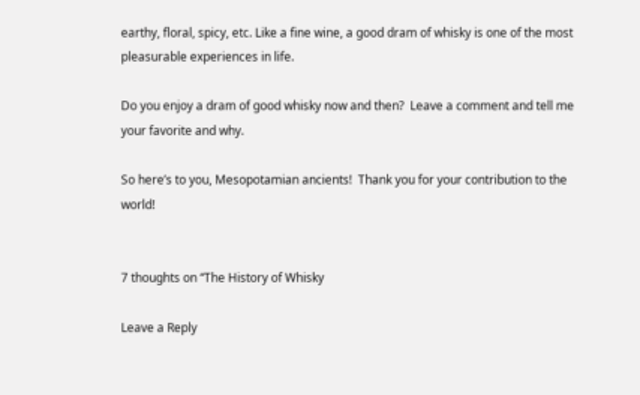earthy, floral, spicy, etc. Like a fine wine, a good dram of whisky is one of the most pleasurable experiences in life.

Do you enjoy a dram of good whisky now and then?  Leave a comment and tell me your favorite and why.

So here’s to you, Mesopotamian ancients!  Thank you for your contribution to the world!


7 thoughts on “The History of Whisky

Leave a Reply